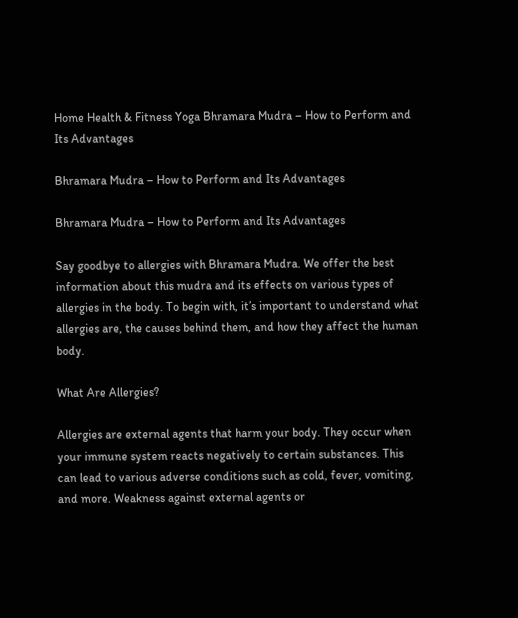Home Health & Fitness Yoga Bhramara Mudra – How to Perform and Its Advantages

Bhramara Mudra – How to Perform and Its Advantages

Bhramara Mudra – How to Perform and Its Advantages

Say goodbye to allergies with Bhramara Mudra. We offer the best information about this mudra and its effects on various types of allergies in the body. To begin with, it’s important to understand what allergies are, the causes behind them, and how they affect the human body.

What Are Allergies?

Allergies are external agents that harm your body. They occur when your immune system reacts negatively to certain substances. This can lead to various adverse conditions such as cold, fever, vomiting, and more. Weakness against external agents or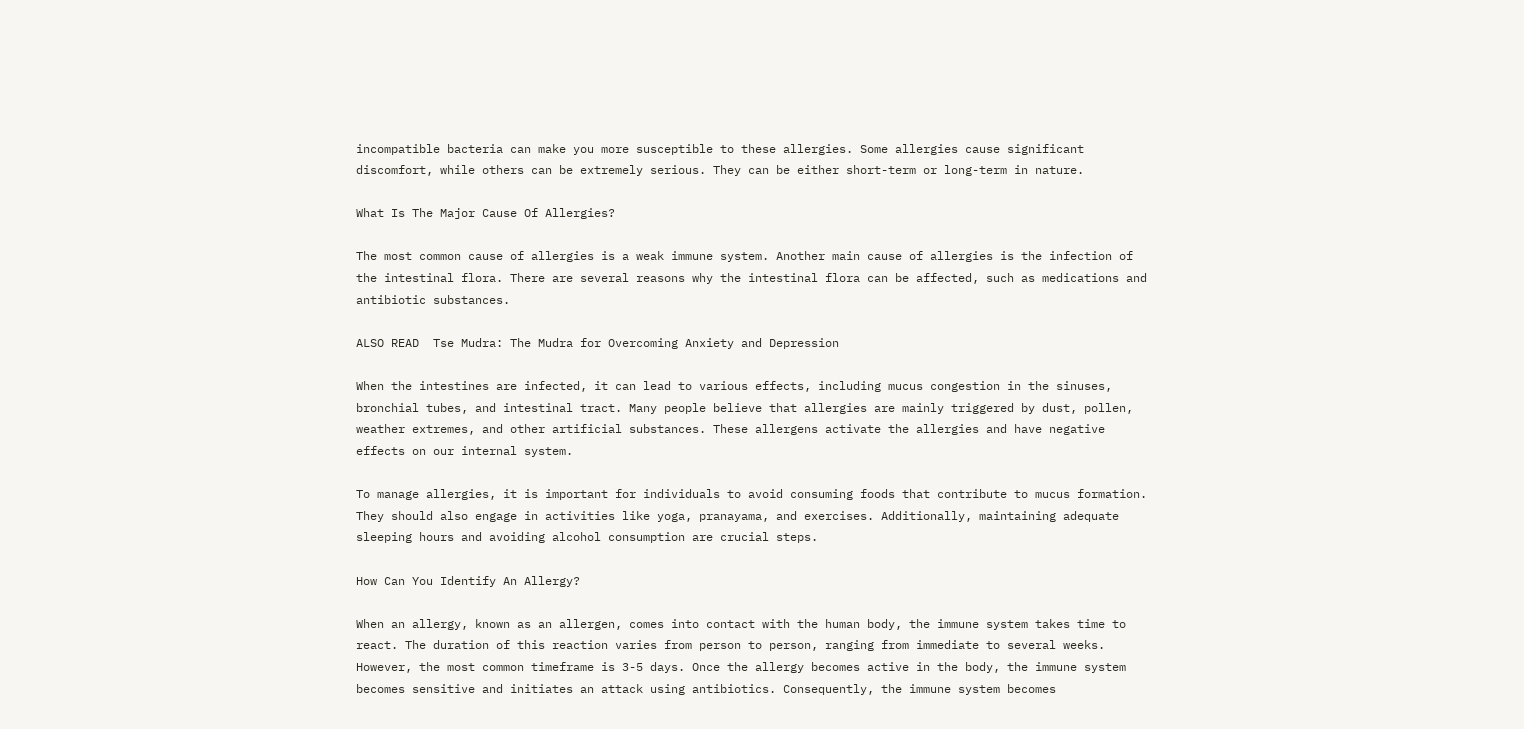incompatible bacteria can make you more susceptible to these allergies. Some allergies cause significant discomfort, while others can be extremely serious. They can be either short-term or long-term in nature.

What Is The Major Cause Of Allergies?

The most common cause of allergies is a weak immune system. Another main cause of allergies is the infection of the intestinal flora. There are several reasons why the intestinal flora can be affected, such as medications and antibiotic substances.

ALSO READ  Tse Mudra: The Mudra for Overcoming Anxiety and Depression

When the intestines are infected, it can lead to various effects, including mucus congestion in the sinuses, bronchial tubes, and intestinal tract. Many people believe that allergies are mainly triggered by dust, pollen, weather extremes, and other artificial substances. These allergens activate the allergies and have negative effects on our internal system.

To manage allergies, it is important for individuals to avoid consuming foods that contribute to mucus formation. They should also engage in activities like yoga, pranayama, and exercises. Additionally, maintaining adequate sleeping hours and avoiding alcohol consumption are crucial steps.

How Can You Identify An Allergy?

When an allergy, known as an allergen, comes into contact with the human body, the immune system takes time to react. The duration of this reaction varies from person to person, ranging from immediate to several weeks. However, the most common timeframe is 3-5 days. Once the allergy becomes active in the body, the immune system becomes sensitive and initiates an attack using antibiotics. Consequently, the immune system becomes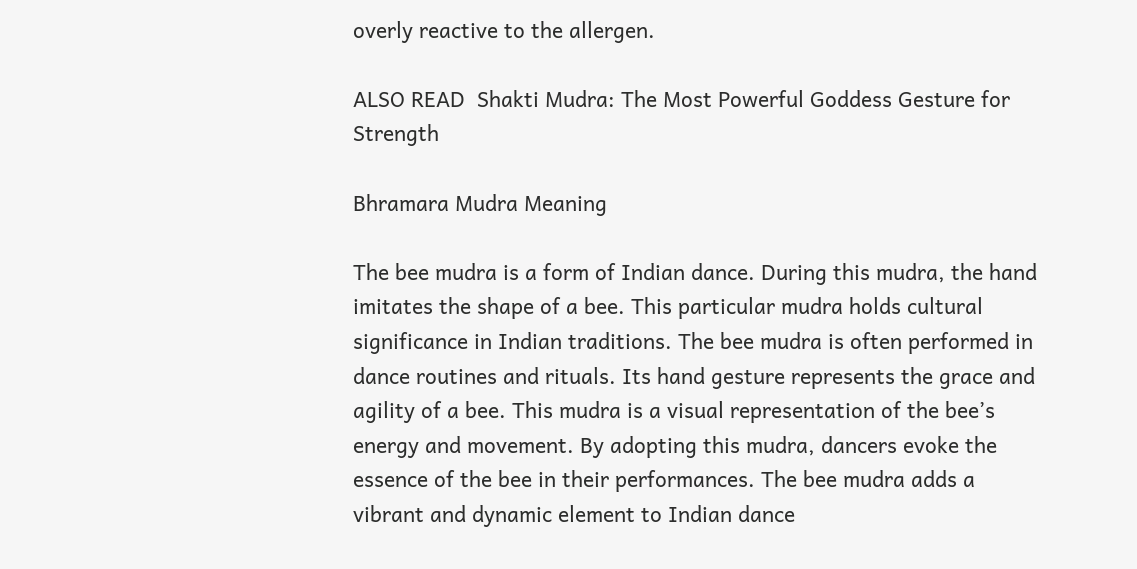overly reactive to the allergen.

ALSO READ  Shakti Mudra: The Most Powerful Goddess Gesture for Strength

Bhramara Mudra Meaning

The bee mudra is a form of Indian dance. During this mudra, the hand imitates the shape of a bee. This particular mudra holds cultural significance in Indian traditions. The bee mudra is often performed in dance routines and rituals. Its hand gesture represents the grace and agility of a bee. This mudra is a visual representation of the bee’s energy and movement. By adopting this mudra, dancers evoke the essence of the bee in their performances. The bee mudra adds a vibrant and dynamic element to Indian dance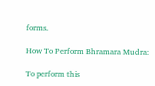forms.

How To Perform Bhramara Mudra:

To perform this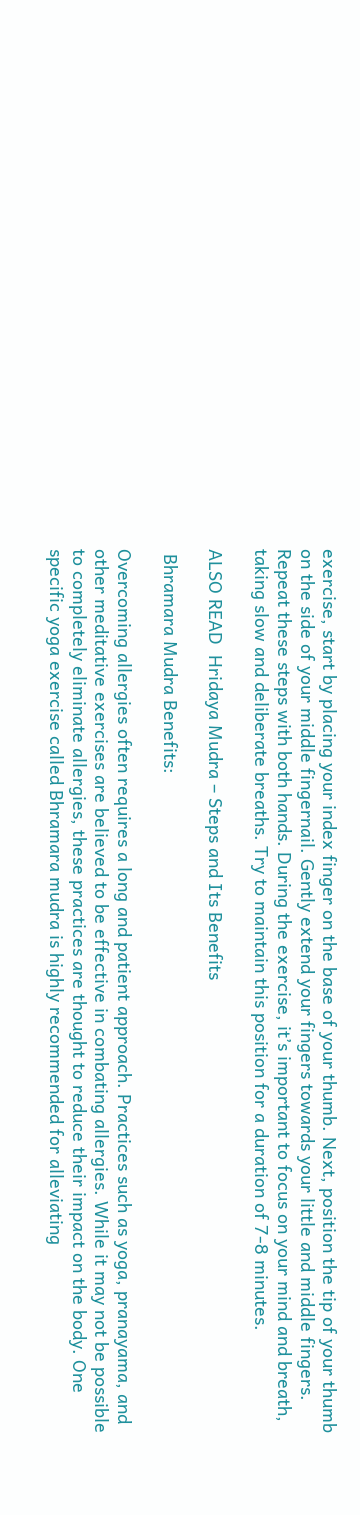exercise, start by placing your index finger on the base of your thumb. Next, position the tip of your thumb on the side of your middle fingernail. Gently extend your fingers towards your little and middle fingers. Repeat these steps with both hands. During the exercise, it’s important to focus on your mind and breath, taking slow and deliberate breaths. Try to maintain this position for a duration of 7-8 minutes.

ALSO READ  Hridaya Mudra – Steps and Its Benefits

 Bhramara Mudra Benefits:

Overcoming allergies often requires a long and patient approach. Practices such as yoga, pranayama, and other meditative exercises are believed to be effective in combating allergies. While it may not be possible to completely eliminate allergies, these practices are thought to reduce their impact on the body. One specific yoga exercise called Bhramara mudra is highly recommended for alleviating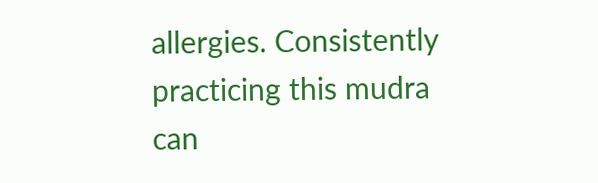allergies. Consistently practicing this mudra can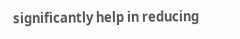significantly help in reducing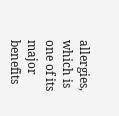allergies, which is one of its major benefits